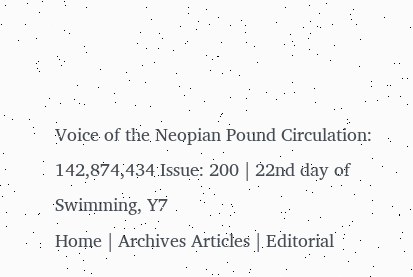Voice of the Neopian Pound Circulation: 142,874,434 Issue: 200 | 22nd day of Swimming, Y7
Home | Archives Articles | Editorial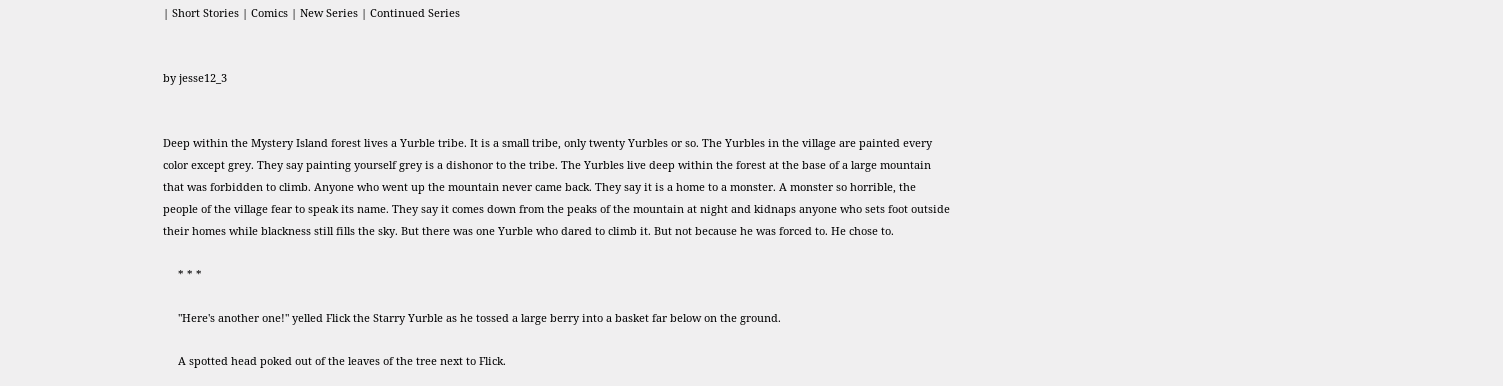| Short Stories | Comics | New Series | Continued Series


by jesse12_3


Deep within the Mystery Island forest lives a Yurble tribe. It is a small tribe, only twenty Yurbles or so. The Yurbles in the village are painted every color except grey. They say painting yourself grey is a dishonor to the tribe. The Yurbles live deep within the forest at the base of a large mountain that was forbidden to climb. Anyone who went up the mountain never came back. They say it is a home to a monster. A monster so horrible, the people of the village fear to speak its name. They say it comes down from the peaks of the mountain at night and kidnaps anyone who sets foot outside their homes while blackness still fills the sky. But there was one Yurble who dared to climb it. But not because he was forced to. He chose to.

     * * *

     "Here's another one!" yelled Flick the Starry Yurble as he tossed a large berry into a basket far below on the ground.

     A spotted head poked out of the leaves of the tree next to Flick.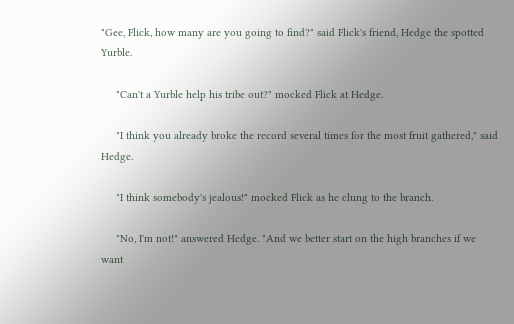"Gee, Flick, how many are you going to find?" said Flick's friend, Hedge the spotted Yurble.

     "Can't a Yurble help his tribe out?" mocked Flick at Hedge.

     "I think you already broke the record several times for the most fruit gathered," said Hedge.

     "I think somebody's jealous!" mocked Flick as he clung to the branch.

     "No, I'm not!" answered Hedge. "And we better start on the high branches if we want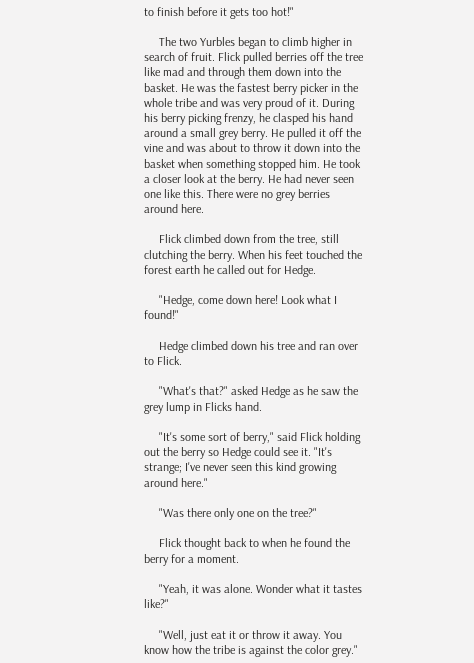to finish before it gets too hot!"

     The two Yurbles began to climb higher in search of fruit. Flick pulled berries off the tree like mad and through them down into the basket. He was the fastest berry picker in the whole tribe and was very proud of it. During his berry picking frenzy, he clasped his hand around a small grey berry. He pulled it off the vine and was about to throw it down into the basket when something stopped him. He took a closer look at the berry. He had never seen one like this. There were no grey berries around here.

     Flick climbed down from the tree, still clutching the berry. When his feet touched the forest earth he called out for Hedge.

     "Hedge, come down here! Look what I found!"

     Hedge climbed down his tree and ran over to Flick.

     "What's that?" asked Hedge as he saw the grey lump in Flicks hand.

     "It's some sort of berry," said Flick holding out the berry so Hedge could see it. "It's strange; I've never seen this kind growing around here."

     "Was there only one on the tree?"

     Flick thought back to when he found the berry for a moment.

     "Yeah, it was alone. Wonder what it tastes like?"

     "Well, just eat it or throw it away. You know how the tribe is against the color grey."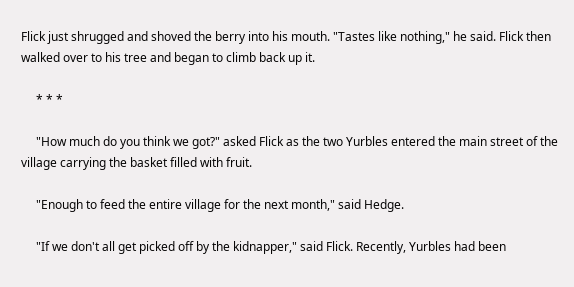Flick just shrugged and shoved the berry into his mouth. "Tastes like nothing," he said. Flick then walked over to his tree and began to climb back up it.

     * * *

     "How much do you think we got?" asked Flick as the two Yurbles entered the main street of the village carrying the basket filled with fruit.

     "Enough to feed the entire village for the next month," said Hedge.

     "If we don't all get picked off by the kidnapper," said Flick. Recently, Yurbles had been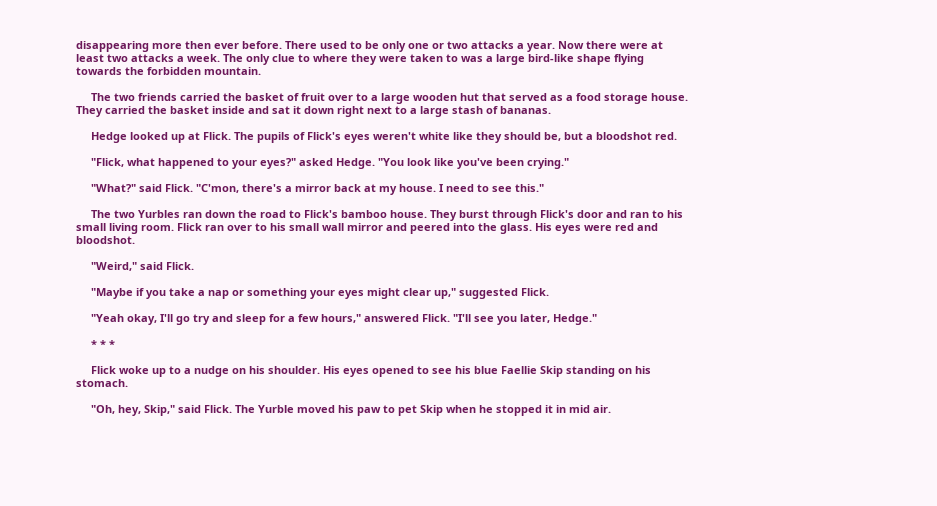disappearing more then ever before. There used to be only one or two attacks a year. Now there were at least two attacks a week. The only clue to where they were taken to was a large bird-like shape flying towards the forbidden mountain.

     The two friends carried the basket of fruit over to a large wooden hut that served as a food storage house. They carried the basket inside and sat it down right next to a large stash of bananas.

     Hedge looked up at Flick. The pupils of Flick's eyes weren't white like they should be, but a bloodshot red.

     "Flick, what happened to your eyes?" asked Hedge. "You look like you've been crying."

     "What?" said Flick. "C'mon, there's a mirror back at my house. I need to see this."

     The two Yurbles ran down the road to Flick's bamboo house. They burst through Flick's door and ran to his small living room. Flick ran over to his small wall mirror and peered into the glass. His eyes were red and bloodshot.

     "Weird," said Flick.

     "Maybe if you take a nap or something your eyes might clear up," suggested Flick.

     "Yeah okay, I'll go try and sleep for a few hours," answered Flick. "I'll see you later, Hedge."

     * * *

     Flick woke up to a nudge on his shoulder. His eyes opened to see his blue Faellie Skip standing on his stomach.

     "Oh, hey, Skip," said Flick. The Yurble moved his paw to pet Skip when he stopped it in mid air.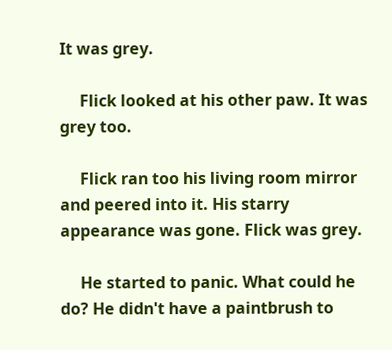It was grey.

     Flick looked at his other paw. It was grey too.

     Flick ran too his living room mirror and peered into it. His starry appearance was gone. Flick was grey.

     He started to panic. What could he do? He didn't have a paintbrush to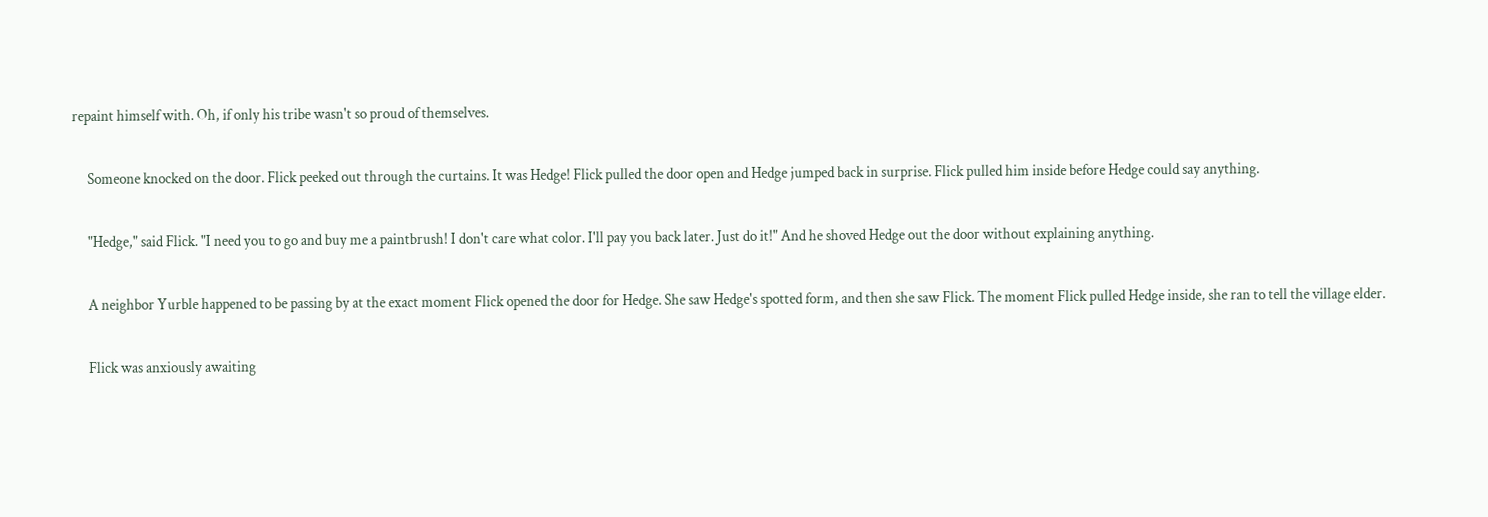repaint himself with. Oh, if only his tribe wasn't so proud of themselves.

     Someone knocked on the door. Flick peeked out through the curtains. It was Hedge! Flick pulled the door open and Hedge jumped back in surprise. Flick pulled him inside before Hedge could say anything.

     "Hedge," said Flick. "I need you to go and buy me a paintbrush! I don't care what color. I'll pay you back later. Just do it!" And he shoved Hedge out the door without explaining anything.

     A neighbor Yurble happened to be passing by at the exact moment Flick opened the door for Hedge. She saw Hedge's spotted form, and then she saw Flick. The moment Flick pulled Hedge inside, she ran to tell the village elder.

     Flick was anxiously awaiting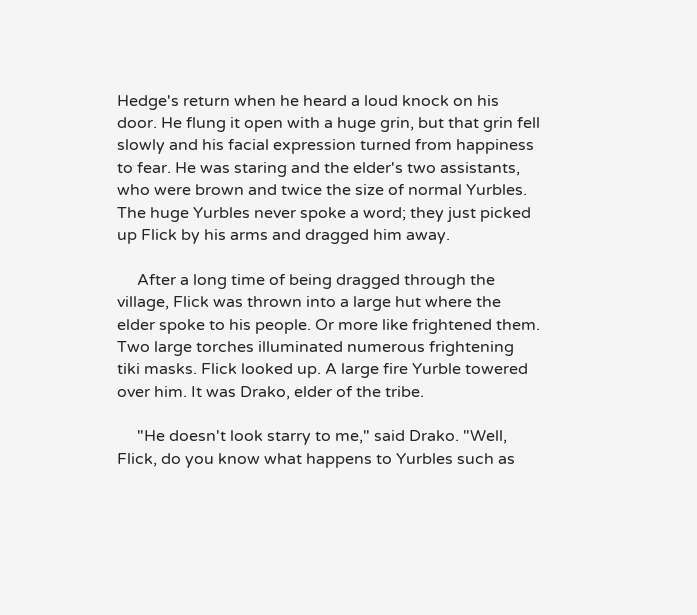Hedge's return when he heard a loud knock on his door. He flung it open with a huge grin, but that grin fell slowly and his facial expression turned from happiness to fear. He was staring and the elder's two assistants, who were brown and twice the size of normal Yurbles. The huge Yurbles never spoke a word; they just picked up Flick by his arms and dragged him away.

     After a long time of being dragged through the village, Flick was thrown into a large hut where the elder spoke to his people. Or more like frightened them. Two large torches illuminated numerous frightening tiki masks. Flick looked up. A large fire Yurble towered over him. It was Drako, elder of the tribe.

     "He doesn't look starry to me," said Drako. "Well, Flick, do you know what happens to Yurbles such as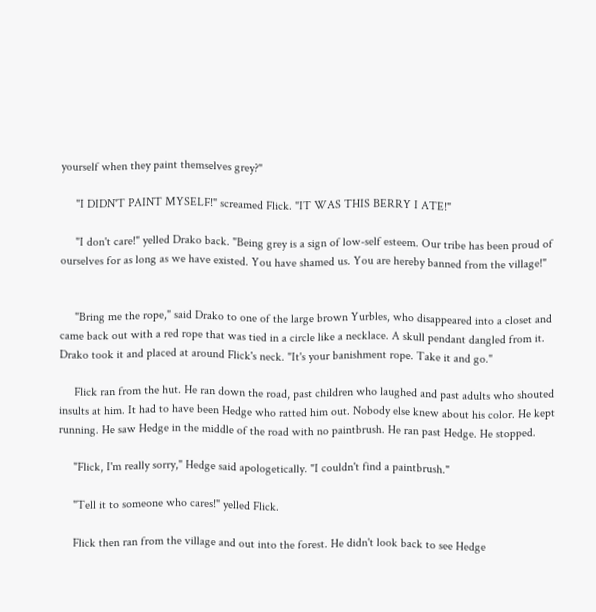yourself when they paint themselves grey?"

     "I DIDN'T PAINT MYSELF!" screamed Flick. "IT WAS THIS BERRY I ATE!"

     "I don't care!" yelled Drako back. "Being grey is a sign of low-self esteem. Our tribe has been proud of ourselves for as long as we have existed. You have shamed us. You are hereby banned from the village!"


     "Bring me the rope," said Drako to one of the large brown Yurbles, who disappeared into a closet and came back out with a red rope that was tied in a circle like a necklace. A skull pendant dangled from it. Drako took it and placed at around Flick's neck. "It's your banishment rope. Take it and go."

     Flick ran from the hut. He ran down the road, past children who laughed and past adults who shouted insults at him. It had to have been Hedge who ratted him out. Nobody else knew about his color. He kept running. He saw Hedge in the middle of the road with no paintbrush. He ran past Hedge. He stopped.

     "Flick, I'm really sorry," Hedge said apologetically. "I couldn't find a paintbrush."

     "Tell it to someone who cares!" yelled Flick.

     Flick then ran from the village and out into the forest. He didn't look back to see Hedge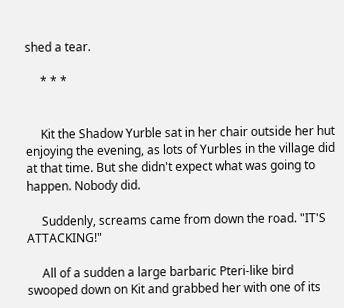shed a tear.

     * * *


     Kit the Shadow Yurble sat in her chair outside her hut enjoying the evening, as lots of Yurbles in the village did at that time. But she didn't expect what was going to happen. Nobody did.

     Suddenly, screams came from down the road. "IT'S ATTACKING!"

     All of a sudden a large barbaric Pteri-like bird swooped down on Kit and grabbed her with one of its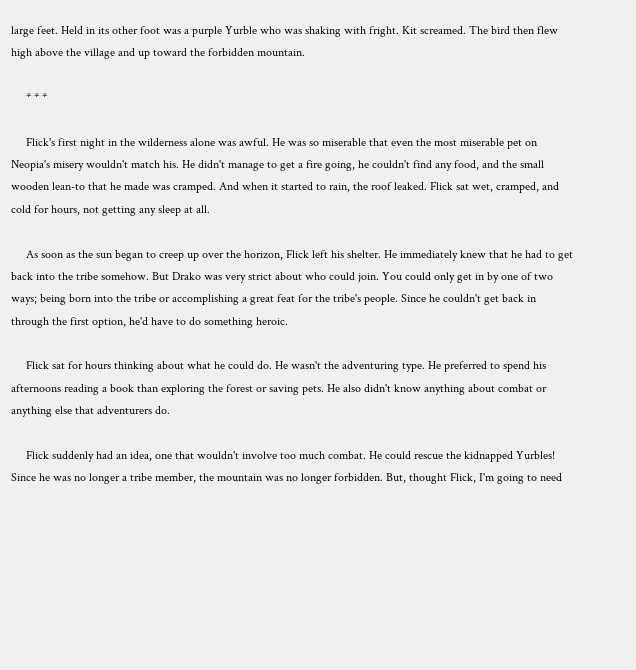large feet. Held in its other foot was a purple Yurble who was shaking with fright. Kit screamed. The bird then flew high above the village and up toward the forbidden mountain.

     * * *

     Flick's first night in the wilderness alone was awful. He was so miserable that even the most miserable pet on Neopia's misery wouldn't match his. He didn't manage to get a fire going, he couldn't find any food, and the small wooden lean-to that he made was cramped. And when it started to rain, the roof leaked. Flick sat wet, cramped, and cold for hours, not getting any sleep at all.

     As soon as the sun began to creep up over the horizon, Flick left his shelter. He immediately knew that he had to get back into the tribe somehow. But Drako was very strict about who could join. You could only get in by one of two ways; being born into the tribe or accomplishing a great feat for the tribe's people. Since he couldn't get back in through the first option, he'd have to do something heroic.

     Flick sat for hours thinking about what he could do. He wasn't the adventuring type. He preferred to spend his afternoons reading a book than exploring the forest or saving pets. He also didn't know anything about combat or anything else that adventurers do.

     Flick suddenly had an idea, one that wouldn't involve too much combat. He could rescue the kidnapped Yurbles! Since he was no longer a tribe member, the mountain was no longer forbidden. But, thought Flick, I'm going to need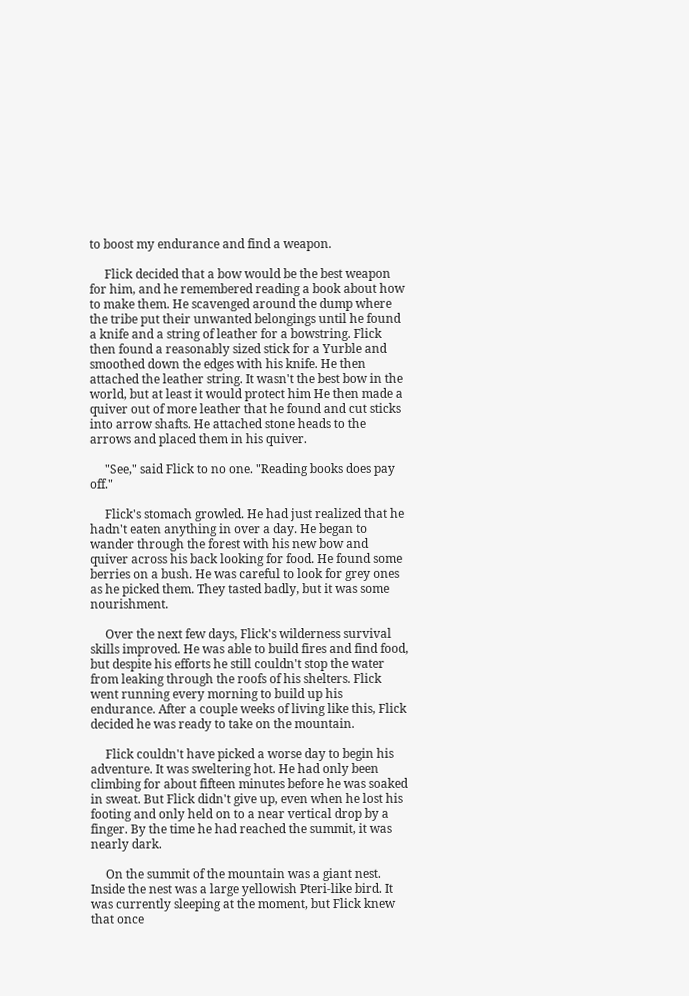to boost my endurance and find a weapon.

     Flick decided that a bow would be the best weapon for him, and he remembered reading a book about how to make them. He scavenged around the dump where the tribe put their unwanted belongings until he found a knife and a string of leather for a bowstring. Flick then found a reasonably sized stick for a Yurble and smoothed down the edges with his knife. He then attached the leather string. It wasn't the best bow in the world, but at least it would protect him He then made a quiver out of more leather that he found and cut sticks into arrow shafts. He attached stone heads to the arrows and placed them in his quiver.

     "See," said Flick to no one. "Reading books does pay off."

     Flick's stomach growled. He had just realized that he hadn't eaten anything in over a day. He began to wander through the forest with his new bow and quiver across his back looking for food. He found some berries on a bush. He was careful to look for grey ones as he picked them. They tasted badly, but it was some nourishment.

     Over the next few days, Flick's wilderness survival skills improved. He was able to build fires and find food, but despite his efforts he still couldn't stop the water from leaking through the roofs of his shelters. Flick went running every morning to build up his endurance. After a couple weeks of living like this, Flick decided he was ready to take on the mountain.

     Flick couldn't have picked a worse day to begin his adventure. It was sweltering hot. He had only been climbing for about fifteen minutes before he was soaked in sweat. But Flick didn't give up, even when he lost his footing and only held on to a near vertical drop by a finger. By the time he had reached the summit, it was nearly dark.

     On the summit of the mountain was a giant nest. Inside the nest was a large yellowish Pteri-like bird. It was currently sleeping at the moment, but Flick knew that once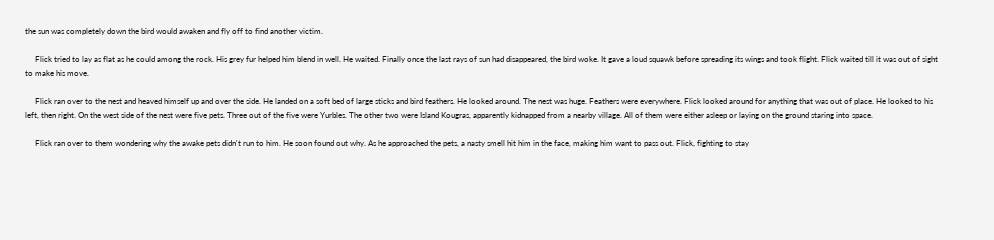the sun was completely down the bird would awaken and fly off to find another victim.

     Flick tried to lay as flat as he could among the rock. His grey fur helped him blend in well. He waited. Finally once the last rays of sun had disappeared, the bird woke. It gave a loud squawk before spreading its wings and took flight. Flick waited till it was out of sight to make his move.

     Flick ran over to the nest and heaved himself up and over the side. He landed on a soft bed of large sticks and bird feathers. He looked around. The nest was huge. Feathers were everywhere. Flick looked around for anything that was out of place. He looked to his left, then right. On the west side of the nest were five pets. Three out of the five were Yurbles. The other two were Island Kougras, apparently kidnapped from a nearby village. All of them were either asleep or laying on the ground staring into space.

     Flick ran over to them wondering why the awake pets didn't run to him. He soon found out why. As he approached the pets, a nasty smell hit him in the face, making him want to pass out. Flick, fighting to stay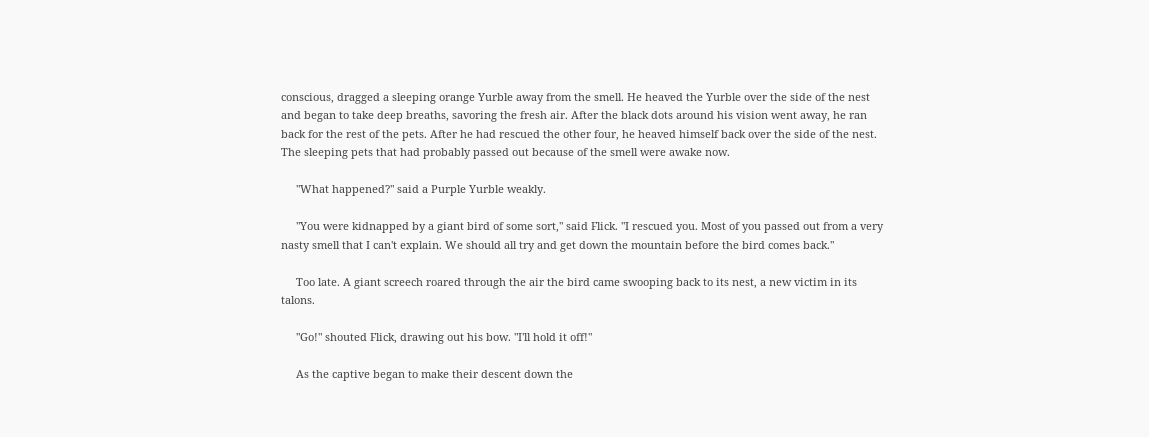conscious, dragged a sleeping orange Yurble away from the smell. He heaved the Yurble over the side of the nest and began to take deep breaths, savoring the fresh air. After the black dots around his vision went away, he ran back for the rest of the pets. After he had rescued the other four, he heaved himself back over the side of the nest. The sleeping pets that had probably passed out because of the smell were awake now.

     "What happened?" said a Purple Yurble weakly.

     "You were kidnapped by a giant bird of some sort," said Flick. "I rescued you. Most of you passed out from a very nasty smell that I can't explain. We should all try and get down the mountain before the bird comes back."

     Too late. A giant screech roared through the air the bird came swooping back to its nest, a new victim in its talons.

     "Go!" shouted Flick, drawing out his bow. "I'll hold it off!"

     As the captive began to make their descent down the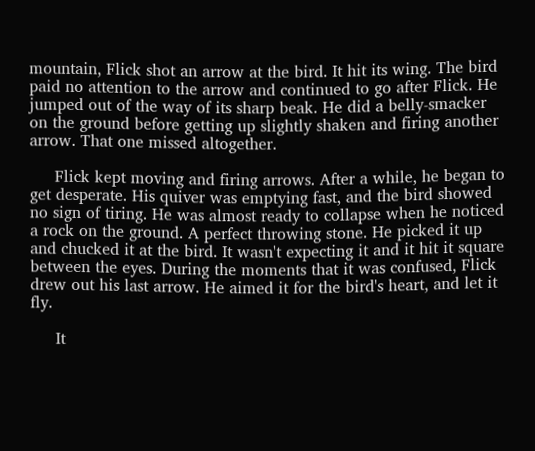mountain, Flick shot an arrow at the bird. It hit its wing. The bird paid no attention to the arrow and continued to go after Flick. He jumped out of the way of its sharp beak. He did a belly-smacker on the ground before getting up slightly shaken and firing another arrow. That one missed altogether.

     Flick kept moving and firing arrows. After a while, he began to get desperate. His quiver was emptying fast, and the bird showed no sign of tiring. He was almost ready to collapse when he noticed a rock on the ground. A perfect throwing stone. He picked it up and chucked it at the bird. It wasn't expecting it and it hit it square between the eyes. During the moments that it was confused, Flick drew out his last arrow. He aimed it for the bird's heart, and let it fly.

     It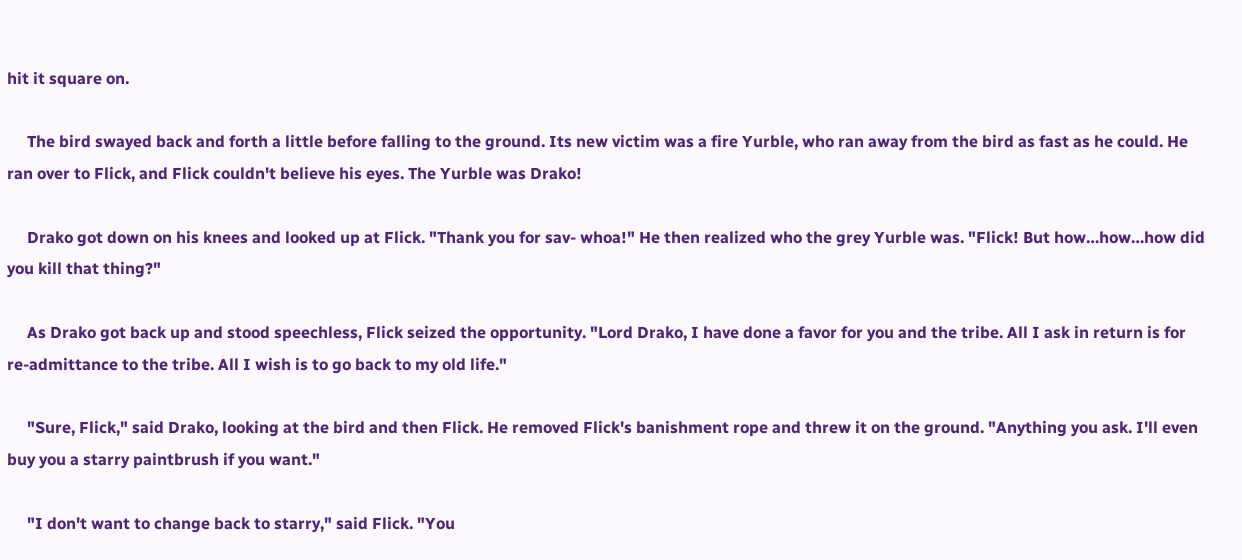hit it square on.

     The bird swayed back and forth a little before falling to the ground. Its new victim was a fire Yurble, who ran away from the bird as fast as he could. He ran over to Flick, and Flick couldn't believe his eyes. The Yurble was Drako!

     Drako got down on his knees and looked up at Flick. "Thank you for sav- whoa!" He then realized who the grey Yurble was. "Flick! But how…how…how did you kill that thing?"

     As Drako got back up and stood speechless, Flick seized the opportunity. "Lord Drako, I have done a favor for you and the tribe. All I ask in return is for re-admittance to the tribe. All I wish is to go back to my old life."

     "Sure, Flick," said Drako, looking at the bird and then Flick. He removed Flick's banishment rope and threw it on the ground. "Anything you ask. I'll even buy you a starry paintbrush if you want."

     "I don't want to change back to starry," said Flick. "You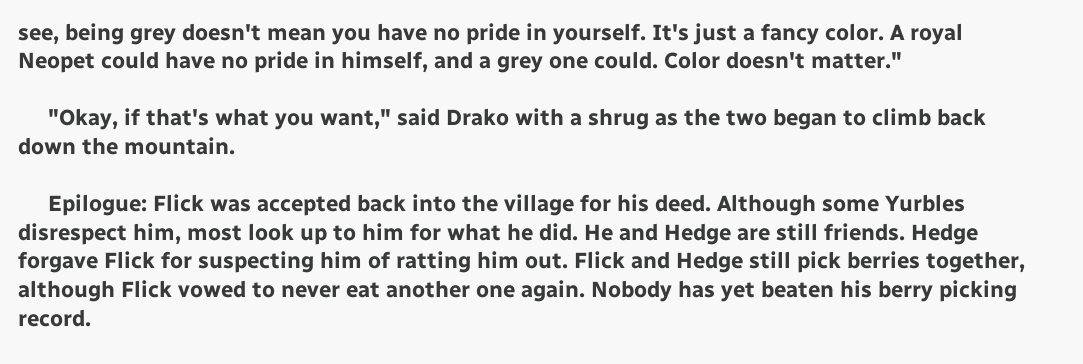see, being grey doesn't mean you have no pride in yourself. It's just a fancy color. A royal Neopet could have no pride in himself, and a grey one could. Color doesn't matter."

     "Okay, if that's what you want," said Drako with a shrug as the two began to climb back down the mountain.

     Epilogue: Flick was accepted back into the village for his deed. Although some Yurbles disrespect him, most look up to him for what he did. He and Hedge are still friends. Hedge forgave Flick for suspecting him of ratting him out. Flick and Hedge still pick berries together, although Flick vowed to never eat another one again. Nobody has yet beaten his berry picking record.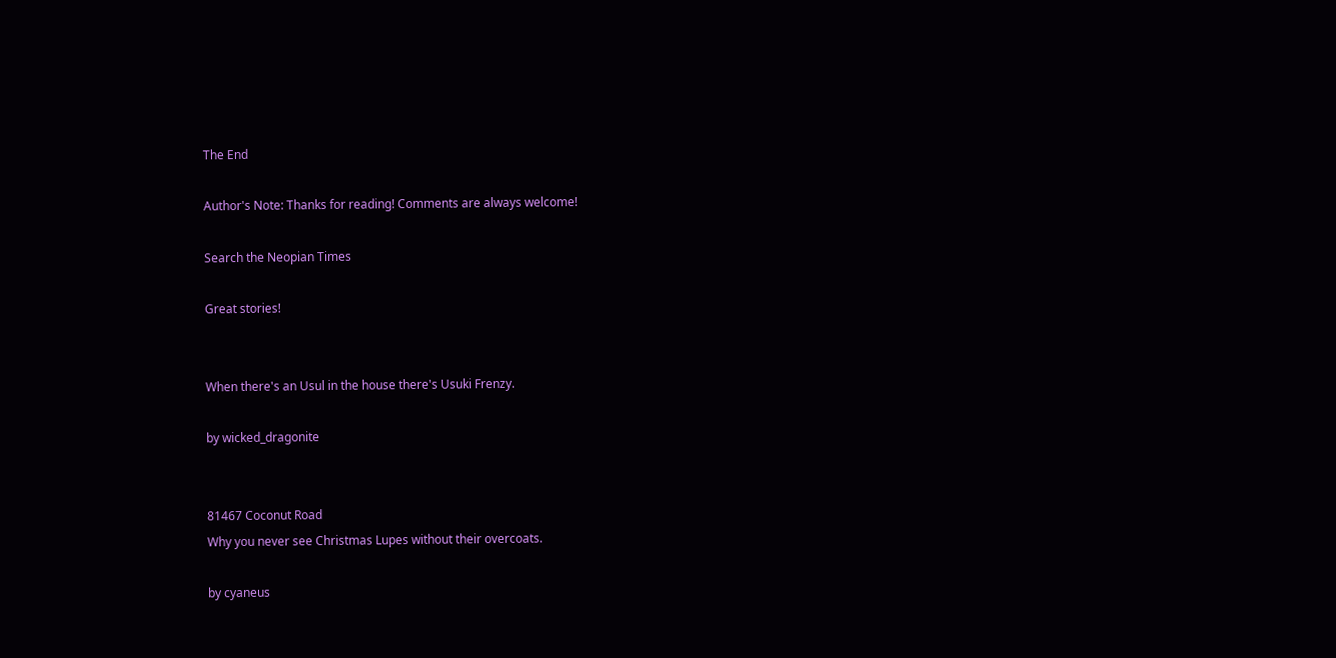The End

Author's Note: Thanks for reading! Comments are always welcome!

Search the Neopian Times

Great stories!


When there's an Usul in the house there's Usuki Frenzy.

by wicked_dragonite


81467 Coconut Road
Why you never see Christmas Lupes without their overcoats.

by cyaneus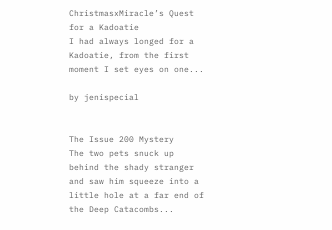ChristmasxMiracle’s Quest for a Kadoatie
I had always longed for a Kadoatie, from the first moment I set eyes on one...

by jenispecial


The Issue 200 Mystery
The two pets snuck up behind the shady stranger and saw him squeeze into a little hole at a far end of the Deep Catacombs...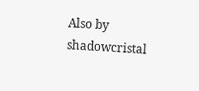Also by shadowcristal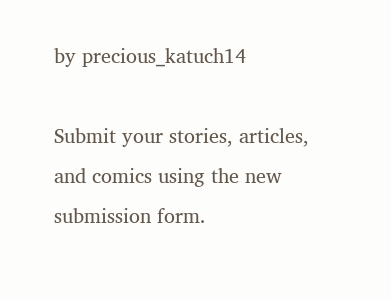by precious_katuch14

Submit your stories, articles, and comics using the new submission form.